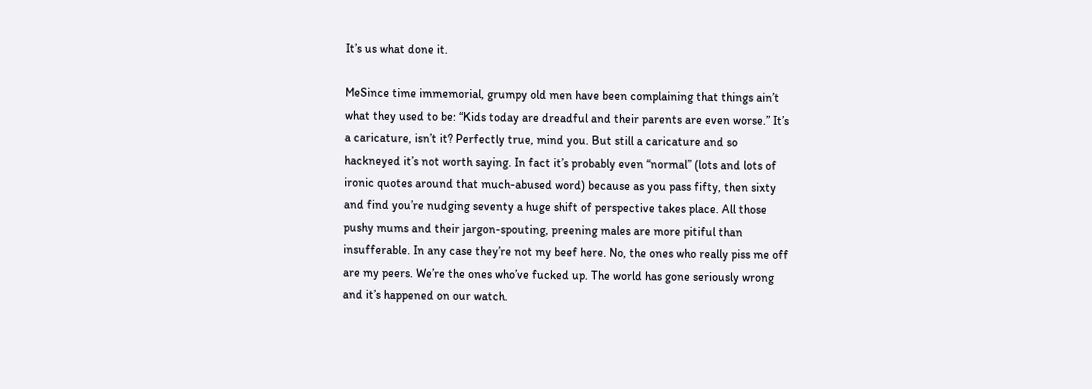It’s us what done it.

MeSince time immemorial, grumpy old men have been complaining that things ain’t what they used to be: “Kids today are dreadful and their parents are even worse.” It’s a caricature, isn’t it? Perfectly true, mind you. But still a caricature and so hackneyed it’s not worth saying. In fact it’s probably even “normal” (lots and lots of ironic quotes around that much-abused word) because as you pass fifty, then sixty and find you’re nudging seventy a huge shift of perspective takes place. All those pushy mums and their jargon-spouting, preening males are more pitiful than insufferable. In any case they’re not my beef here. No, the ones who really piss me off are my peers. We’re the ones who’ve fucked up. The world has gone seriously wrong and it’s happened on our watch.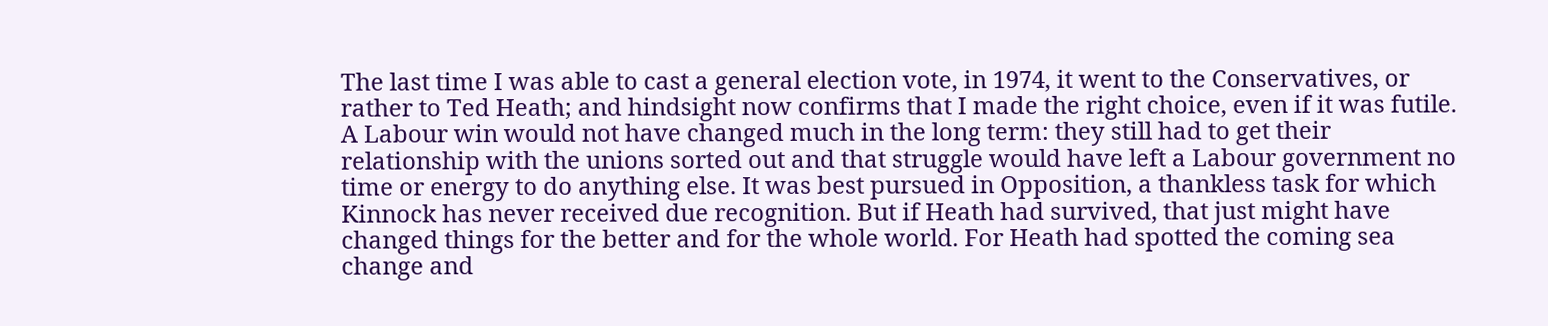The last time I was able to cast a general election vote, in 1974, it went to the Conservatives, or rather to Ted Heath; and hindsight now confirms that I made the right choice, even if it was futile. A Labour win would not have changed much in the long term: they still had to get their relationship with the unions sorted out and that struggle would have left a Labour government no time or energy to do anything else. It was best pursued in Opposition, a thankless task for which Kinnock has never received due recognition. But if Heath had survived, that just might have changed things for the better and for the whole world. For Heath had spotted the coming sea change and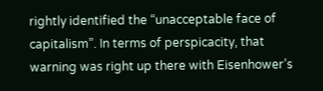rightly identified the “unacceptable face of capitalism”. In terms of perspicacity, that warning was right up there with Eisenhower’s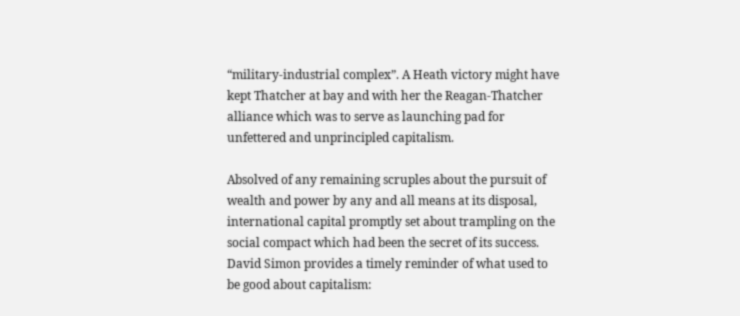“military-industrial complex”. A Heath victory might have kept Thatcher at bay and with her the Reagan-Thatcher alliance which was to serve as launching pad for unfettered and unprincipled capitalism.

Absolved of any remaining scruples about the pursuit of wealth and power by any and all means at its disposal, international capital promptly set about trampling on the social compact which had been the secret of its success. David Simon provides a timely reminder of what used to be good about capitalism: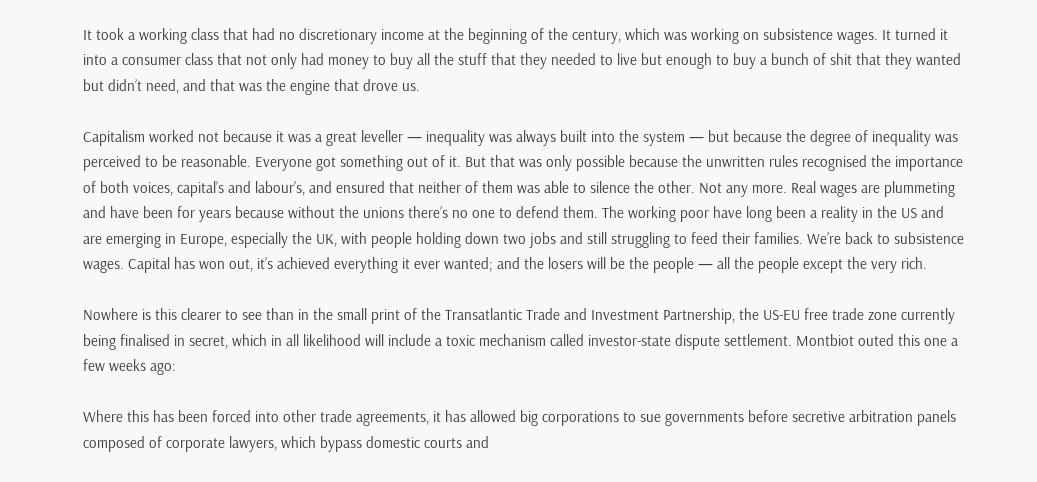It took a working class that had no discretionary income at the beginning of the century, which was working on subsistence wages. It turned it into a consumer class that not only had money to buy all the stuff that they needed to live but enough to buy a bunch of shit that they wanted but didn’t need, and that was the engine that drove us.

Capitalism worked not because it was a great leveller — inequality was always built into the system — but because the degree of inequality was perceived to be reasonable. Everyone got something out of it. But that was only possible because the unwritten rules recognised the importance of both voices, capital’s and labour’s, and ensured that neither of them was able to silence the other. Not any more. Real wages are plummeting and have been for years because without the unions there’s no one to defend them. The working poor have long been a reality in the US and are emerging in Europe, especially the UK, with people holding down two jobs and still struggling to feed their families. We’re back to subsistence wages. Capital has won out, it’s achieved everything it ever wanted; and the losers will be the people — all the people except the very rich.

Nowhere is this clearer to see than in the small print of the Transatlantic Trade and Investment Partnership, the US-EU free trade zone currently being finalised in secret, which in all likelihood will include a toxic mechanism called investor-state dispute settlement. Montbiot outed this one a few weeks ago:

Where this has been forced into other trade agreements, it has allowed big corporations to sue governments before secretive arbitration panels composed of corporate lawyers, which bypass domestic courts and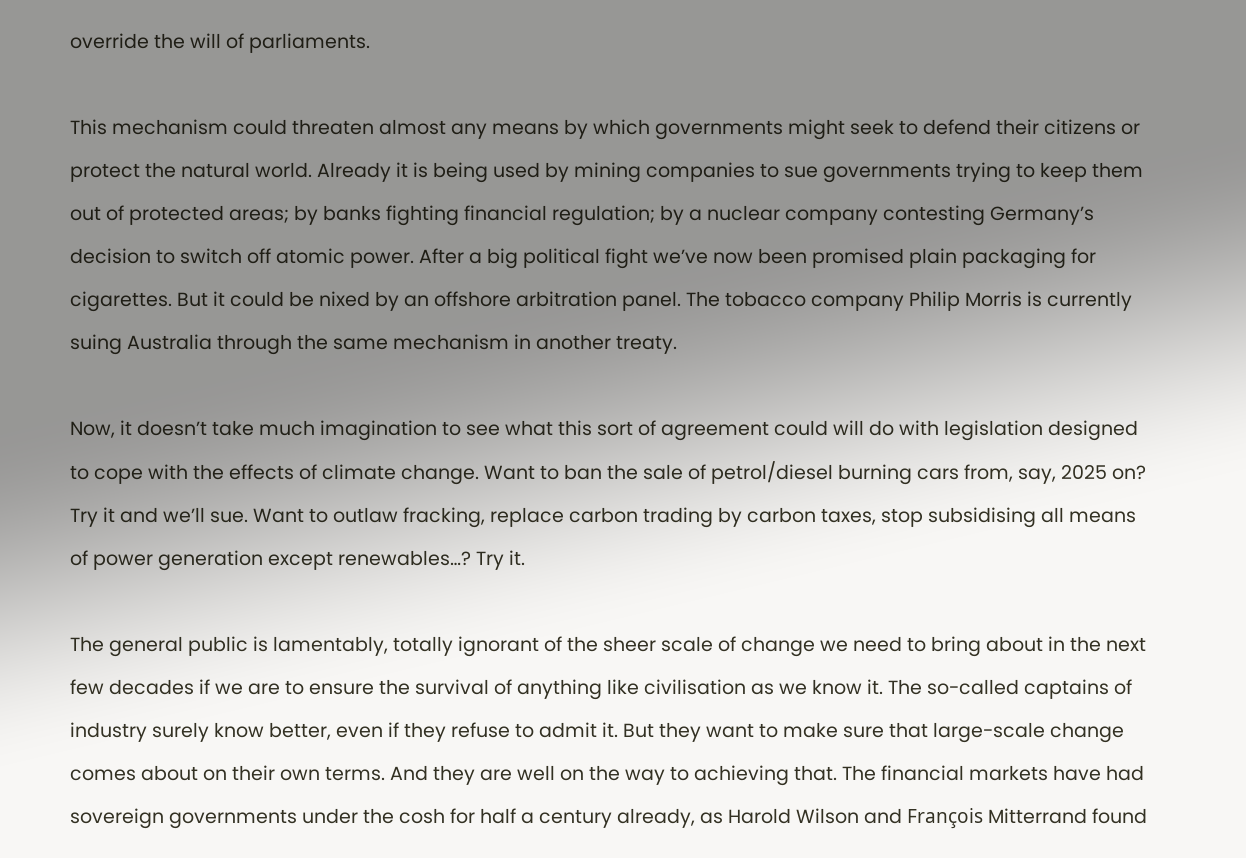override the will of parliaments.

This mechanism could threaten almost any means by which governments might seek to defend their citizens or protect the natural world. Already it is being used by mining companies to sue governments trying to keep them out of protected areas; by banks fighting financial regulation; by a nuclear company contesting Germany’s decision to switch off atomic power. After a big political fight we’ve now been promised plain packaging for cigarettes. But it could be nixed by an offshore arbitration panel. The tobacco company Philip Morris is currently suing Australia through the same mechanism in another treaty.

Now, it doesn’t take much imagination to see what this sort of agreement could will do with legislation designed to cope with the effects of climate change. Want to ban the sale of petrol/diesel burning cars from, say, 2025 on? Try it and we’ll sue. Want to outlaw fracking, replace carbon trading by carbon taxes, stop subsidising all means of power generation except renewables…? Try it.

The general public is lamentably, totally ignorant of the sheer scale of change we need to bring about in the next few decades if we are to ensure the survival of anything like civilisation as we know it. The so-called captains of industry surely know better, even if they refuse to admit it. But they want to make sure that large-scale change comes about on their own terms. And they are well on the way to achieving that. The financial markets have had sovereign governments under the cosh for half a century already, as Harold Wilson and François Mitterrand found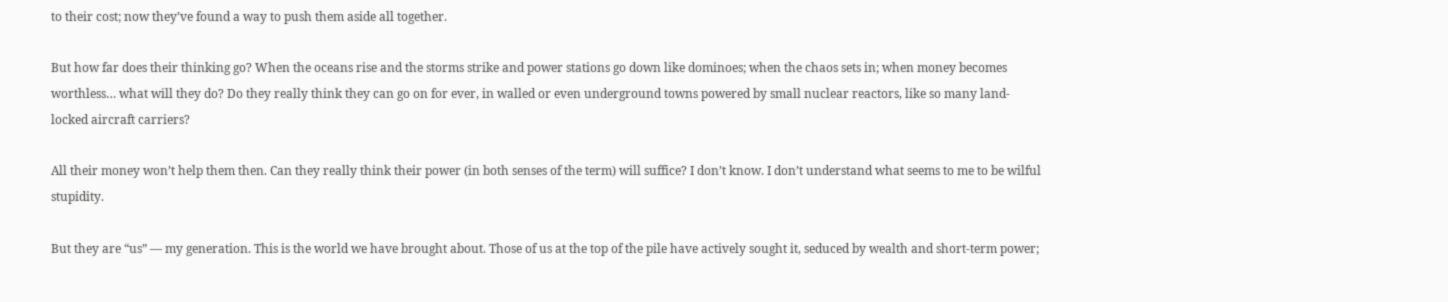to their cost; now they’ve found a way to push them aside all together.

But how far does their thinking go? When the oceans rise and the storms strike and power stations go down like dominoes; when the chaos sets in; when money becomes worthless… what will they do? Do they really think they can go on for ever, in walled or even underground towns powered by small nuclear reactors, like so many land-locked aircraft carriers?

All their money won’t help them then. Can they really think their power (in both senses of the term) will suffice? I don’t know. I don’t understand what seems to me to be wilful stupidity.

But they are “us” — my generation. This is the world we have brought about. Those of us at the top of the pile have actively sought it, seduced by wealth and short-term power;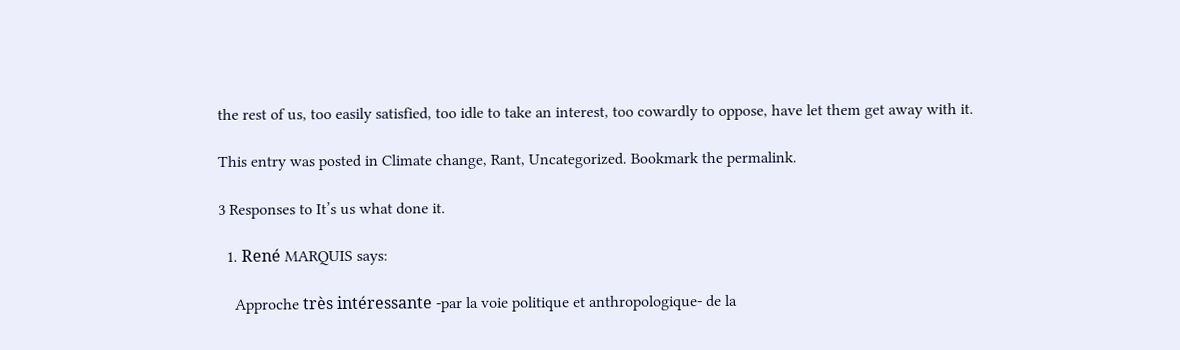the rest of us, too easily satisfied, too idle to take an interest, too cowardly to oppose, have let them get away with it.

This entry was posted in Climate change, Rant, Uncategorized. Bookmark the permalink.

3 Responses to It’s us what done it.

  1. René MARQUIS says:

    Approche très intéressante -par la voie politique et anthropologique- de la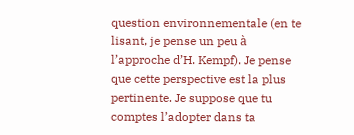question environnementale (en te lisant, je pense un peu à l’approche d’H. Kempf). Je pense que cette perspective est la plus pertinente. Je suppose que tu comptes l’adopter dans ta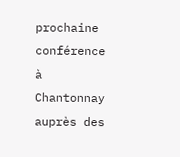prochaine conférence à Chantonnay auprès des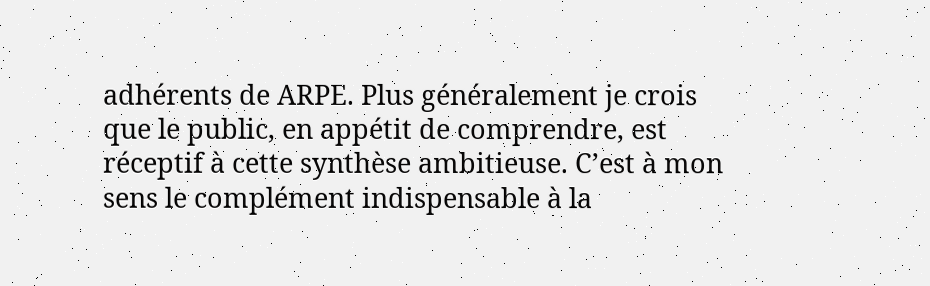adhérents de ARPE. Plus généralement je crois que le public, en appétit de comprendre, est réceptif à cette synthèse ambitieuse. C’est à mon sens le complément indispensable à la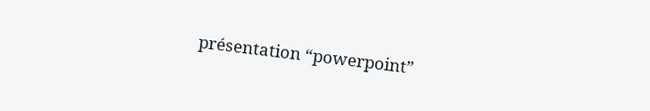présentation “powerpoint”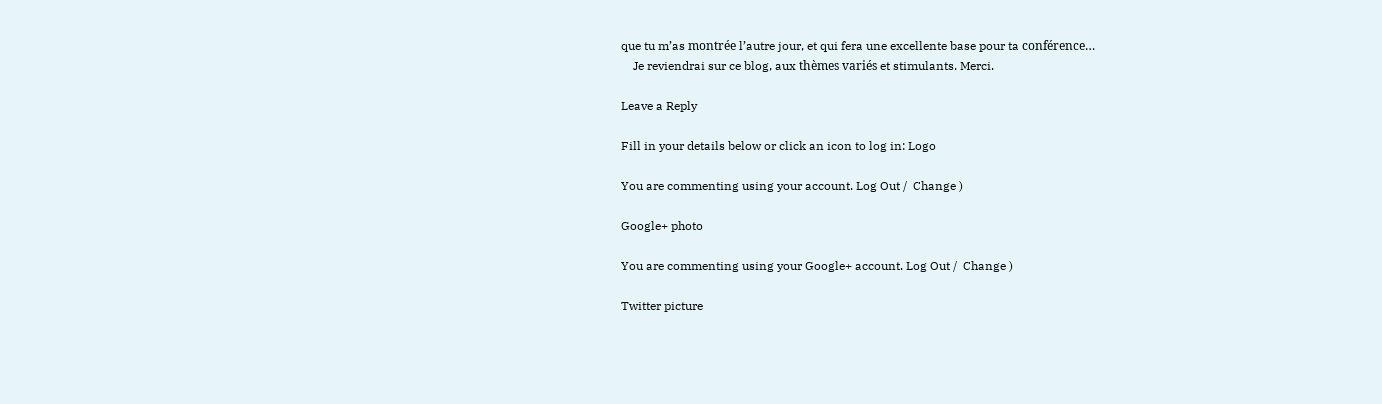que tu m’as montrée l’autre jour, et qui fera une excellente base pour ta conférence…
    Je reviendrai sur ce blog, aux thèmes variés et stimulants. Merci.

Leave a Reply

Fill in your details below or click an icon to log in: Logo

You are commenting using your account. Log Out /  Change )

Google+ photo

You are commenting using your Google+ account. Log Out /  Change )

Twitter picture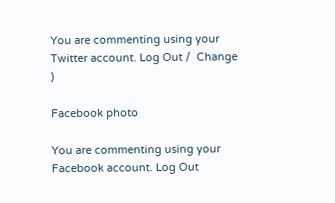You are commenting using your Twitter account. Log Out /  Change )

Facebook photo

You are commenting using your Facebook account. Log Out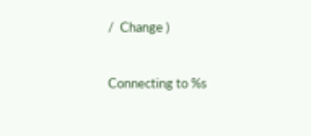/  Change )


Connecting to %s